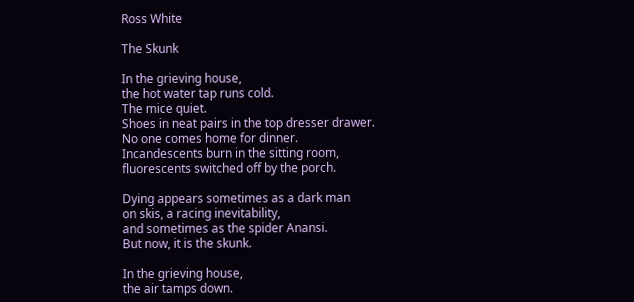Ross White

The Skunk

In the grieving house,
the hot water tap runs cold.
The mice quiet.
Shoes in neat pairs in the top dresser drawer.
No one comes home for dinner.
Incandescents burn in the sitting room,
fluorescents switched off by the porch.

Dying appears sometimes as a dark man
on skis, a racing inevitability,
and sometimes as the spider Anansi.
But now, it is the skunk.

In the grieving house,
the air tamps down.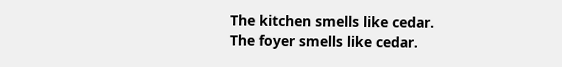The kitchen smells like cedar.
The foyer smells like cedar.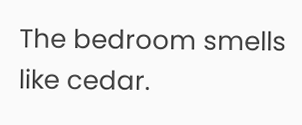The bedroom smells like cedar.